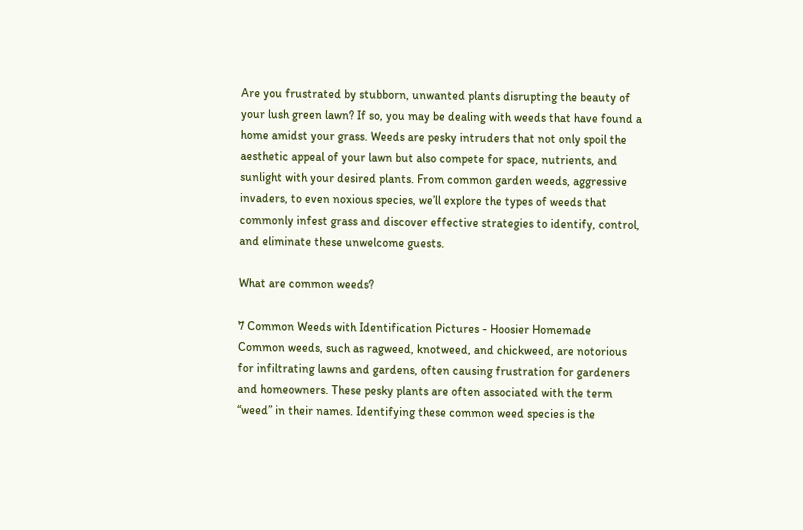Are you frustrated by stubborn, unwanted plants disrupting the beauty of your lush green lawn? If so, you may be dealing with weeds that have found a home amidst your grass. Weeds are pesky intruders that not only spoil the aesthetic appeal of your lawn but also compete for space, nutrients, and sunlight with your desired plants. From common garden weeds, aggressive invaders, to even noxious species, we’ll explore the types of weeds that commonly infest grass and discover effective strategies to identify, control, and eliminate these unwelcome guests.

What are common weeds?

7 Common Weeds with Identification Pictures - Hoosier Homemade
Common weeds, such as ragweed, knotweed, and chickweed, are notorious for infiltrating lawns and gardens, often causing frustration for gardeners and homeowners. These pesky plants are often associated with the term “weed” in their names. Identifying these common weed species is the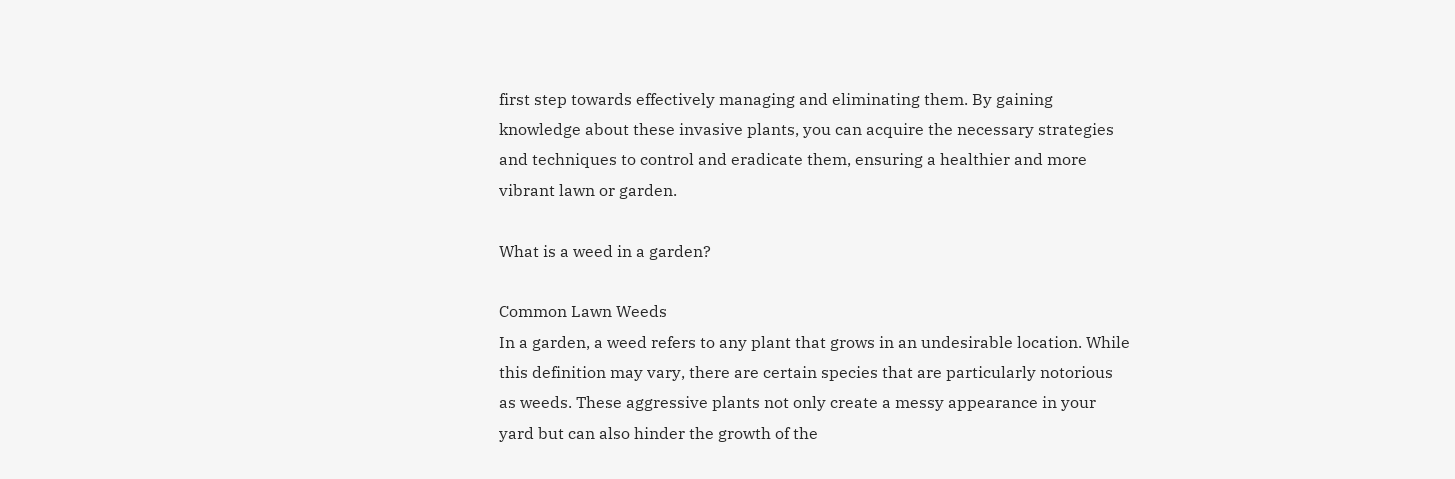first step towards effectively managing and eliminating them. By gaining knowledge about these invasive plants, you can acquire the necessary strategies and techniques to control and eradicate them, ensuring a healthier and more vibrant lawn or garden.

What is a weed in a garden?

Common Lawn Weeds
In a garden, a weed refers to any plant that grows in an undesirable location. While this definition may vary, there are certain species that are particularly notorious as weeds. These aggressive plants not only create a messy appearance in your yard but can also hinder the growth of the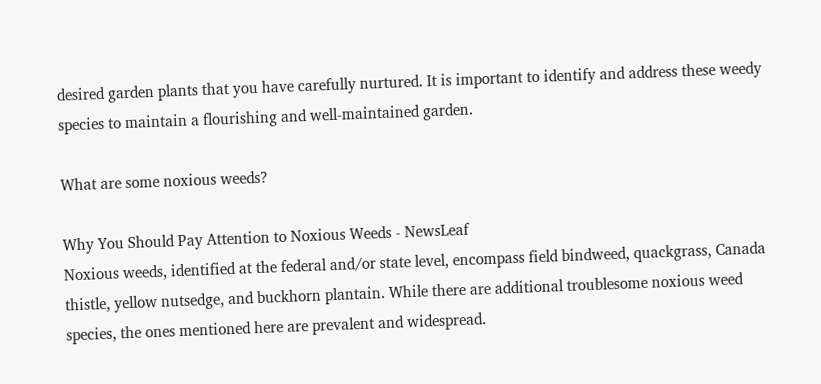desired garden plants that you have carefully nurtured. It is important to identify and address these weedy species to maintain a flourishing and well-maintained garden.

What are some noxious weeds?

Why You Should Pay Attention to Noxious Weeds - NewsLeaf
Noxious weeds, identified at the federal and/or state level, encompass field bindweed, quackgrass, Canada thistle, yellow nutsedge, and buckhorn plantain. While there are additional troublesome noxious weed species, the ones mentioned here are prevalent and widespread.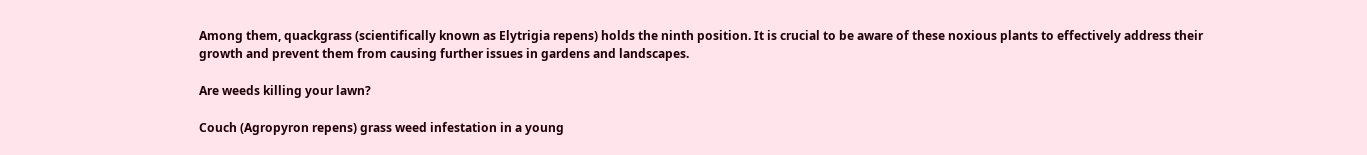Among them, quackgrass (scientifically known as Elytrigia repens) holds the ninth position. It is crucial to be aware of these noxious plants to effectively address their growth and prevent them from causing further issues in gardens and landscapes.

Are weeds killing your lawn?

Couch (Agropyron repens) grass weed infestation in a young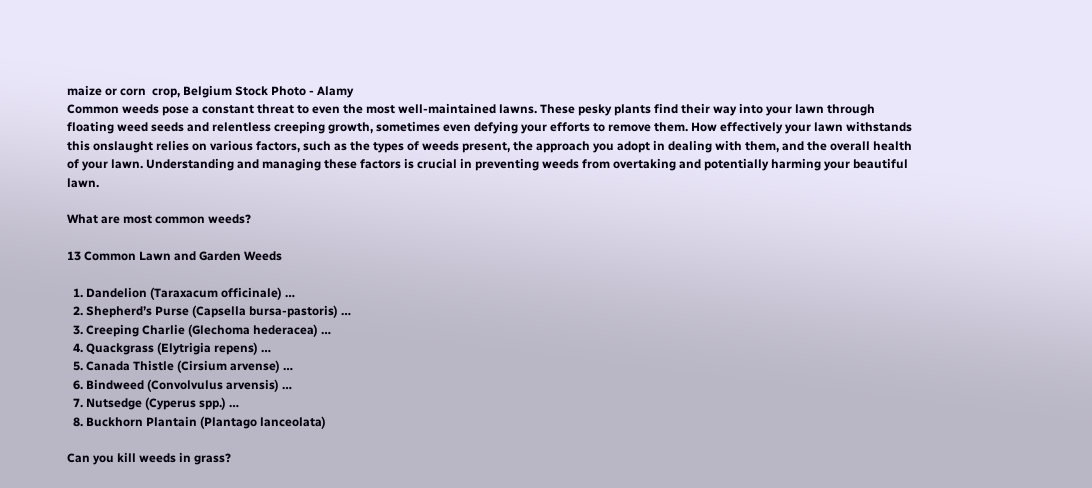maize or corn  crop, Belgium Stock Photo - Alamy
Common weeds pose a constant threat to even the most well-maintained lawns. These pesky plants find their way into your lawn through floating weed seeds and relentless creeping growth, sometimes even defying your efforts to remove them. How effectively your lawn withstands this onslaught relies on various factors, such as the types of weeds present, the approach you adopt in dealing with them, and the overall health of your lawn. Understanding and managing these factors is crucial in preventing weeds from overtaking and potentially harming your beautiful lawn.

What are most common weeds?

13 Common Lawn and Garden Weeds

  1. Dandelion (Taraxacum officinale) …
  2. Shepherd’s Purse (Capsella bursa-pastoris) …
  3. Creeping Charlie (Glechoma hederacea) …
  4. Quackgrass (Elytrigia repens) …
  5. Canada Thistle (Cirsium arvense) …
  6. Bindweed (Convolvulus arvensis) …
  7. Nutsedge (Cyperus spp.) …
  8. Buckhorn Plantain (Plantago lanceolata)

Can you kill weeds in grass?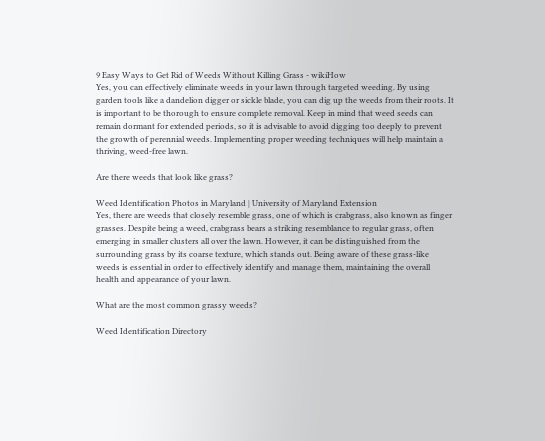9 Easy Ways to Get Rid of Weeds Without Killing Grass - wikiHow
Yes, you can effectively eliminate weeds in your lawn through targeted weeding. By using garden tools like a dandelion digger or sickle blade, you can dig up the weeds from their roots. It is important to be thorough to ensure complete removal. Keep in mind that weed seeds can remain dormant for extended periods, so it is advisable to avoid digging too deeply to prevent the growth of perennial weeds. Implementing proper weeding techniques will help maintain a thriving, weed-free lawn.

Are there weeds that look like grass?

Weed Identification Photos in Maryland | University of Maryland Extension
Yes, there are weeds that closely resemble grass, one of which is crabgrass, also known as finger grasses. Despite being a weed, crabgrass bears a striking resemblance to regular grass, often emerging in smaller clusters all over the lawn. However, it can be distinguished from the surrounding grass by its coarse texture, which stands out. Being aware of these grass-like weeds is essential in order to effectively identify and manage them, maintaining the overall health and appearance of your lawn.

What are the most common grassy weeds?

Weed Identification Directory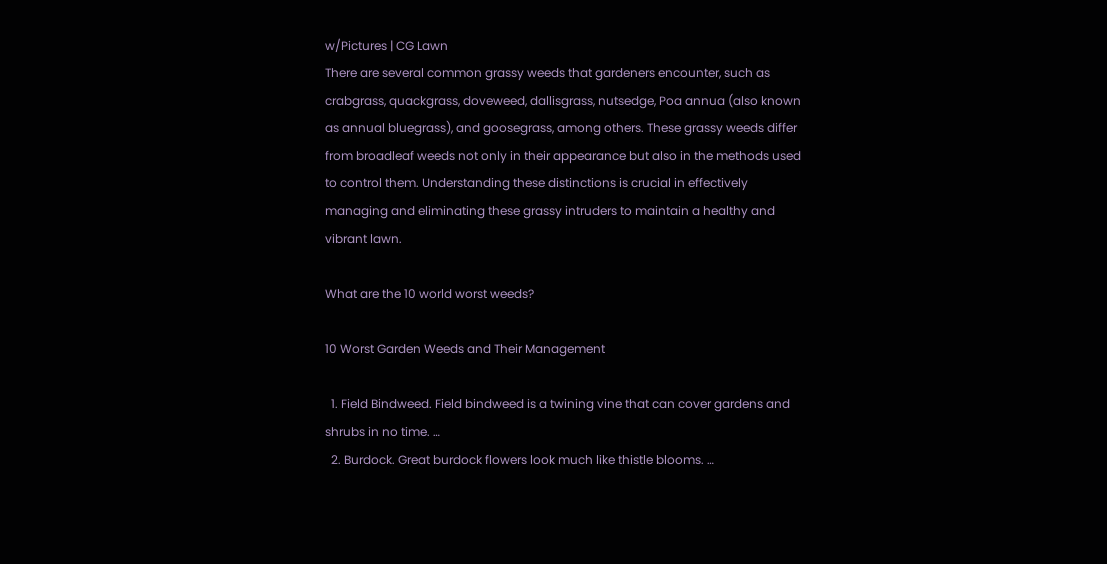w/Pictures | CG Lawn
There are several common grassy weeds that gardeners encounter, such as crabgrass, quackgrass, doveweed, dallisgrass, nutsedge, Poa annua (also known as annual bluegrass), and goosegrass, among others. These grassy weeds differ from broadleaf weeds not only in their appearance but also in the methods used to control them. Understanding these distinctions is crucial in effectively managing and eliminating these grassy intruders to maintain a healthy and vibrant lawn.

What are the 10 world worst weeds?

10 Worst Garden Weeds and Their Management

  1. Field Bindweed. Field bindweed is a twining vine that can cover gardens and shrubs in no time. …
  2. Burdock. Great burdock flowers look much like thistle blooms. …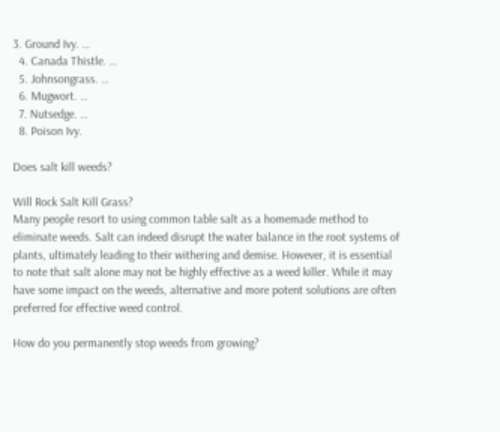3. Ground Ivy. …
  4. Canada Thistle. …
  5. Johnsongrass. …
  6. Mugwort. …
  7. Nutsedge. …
  8. Poison Ivy.

Does salt kill weeds?

Will Rock Salt Kill Grass?
Many people resort to using common table salt as a homemade method to eliminate weeds. Salt can indeed disrupt the water balance in the root systems of plants, ultimately leading to their withering and demise. However, it is essential to note that salt alone may not be highly effective as a weed killer. While it may have some impact on the weeds, alternative and more potent solutions are often preferred for effective weed control.

How do you permanently stop weeds from growing?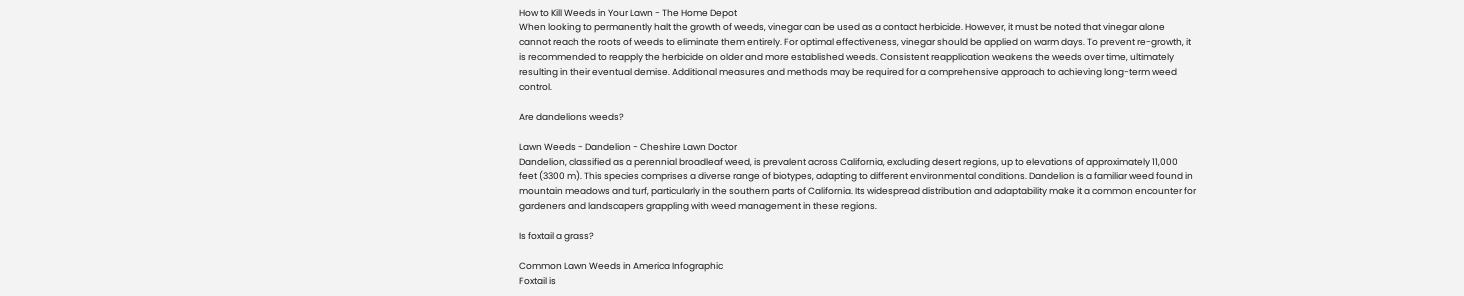How to Kill Weeds in Your Lawn - The Home Depot
When looking to permanently halt the growth of weeds, vinegar can be used as a contact herbicide. However, it must be noted that vinegar alone cannot reach the roots of weeds to eliminate them entirely. For optimal effectiveness, vinegar should be applied on warm days. To prevent re-growth, it is recommended to reapply the herbicide on older and more established weeds. Consistent reapplication weakens the weeds over time, ultimately resulting in their eventual demise. Additional measures and methods may be required for a comprehensive approach to achieving long-term weed control.

Are dandelions weeds?

Lawn Weeds - Dandelion - Cheshire Lawn Doctor
Dandelion, classified as a perennial broadleaf weed, is prevalent across California, excluding desert regions, up to elevations of approximately 11,000 feet (3300 m). This species comprises a diverse range of biotypes, adapting to different environmental conditions. Dandelion is a familiar weed found in mountain meadows and turf, particularly in the southern parts of California. Its widespread distribution and adaptability make it a common encounter for gardeners and landscapers grappling with weed management in these regions.

Is foxtail a grass?

Common Lawn Weeds in America Infographic
Foxtail is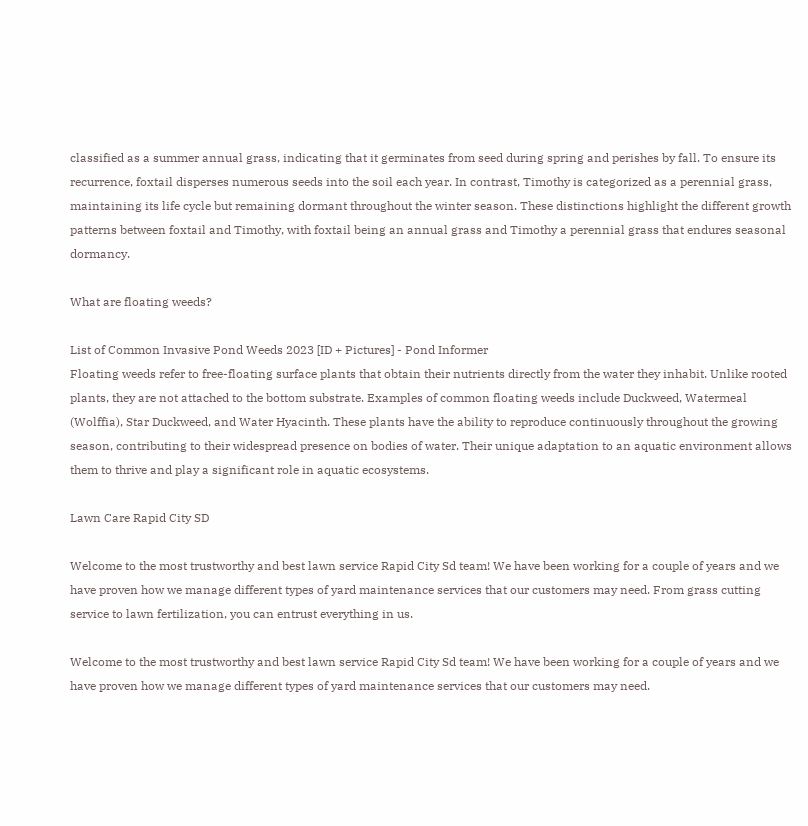classified as a summer annual grass, indicating that it germinates from seed during spring and perishes by fall. To ensure its recurrence, foxtail disperses numerous seeds into the soil each year. In contrast, Timothy is categorized as a perennial grass, maintaining its life cycle but remaining dormant throughout the winter season. These distinctions highlight the different growth patterns between foxtail and Timothy, with foxtail being an annual grass and Timothy a perennial grass that endures seasonal dormancy.

What are floating weeds?

List of Common Invasive Pond Weeds 2023 [ID + Pictures] - Pond Informer
Floating weeds refer to free-floating surface plants that obtain their nutrients directly from the water they inhabit. Unlike rooted plants, they are not attached to the bottom substrate. Examples of common floating weeds include Duckweed, Watermeal (Wolffia), Star Duckweed, and Water Hyacinth. These plants have the ability to reproduce continuously throughout the growing season, contributing to their widespread presence on bodies of water. Their unique adaptation to an aquatic environment allows them to thrive and play a significant role in aquatic ecosystems.

Lawn Care Rapid City SD

Welcome to the most trustworthy and best lawn service Rapid City Sd team! We have been working for a couple of years and we have proven how we manage different types of yard maintenance services that our customers may need. From grass cutting service to lawn fertilization, you can entrust everything in us.

Welcome to the most trustworthy and best lawn service Rapid City Sd team! We have been working for a couple of years and we have proven how we manage different types of yard maintenance services that our customers may need.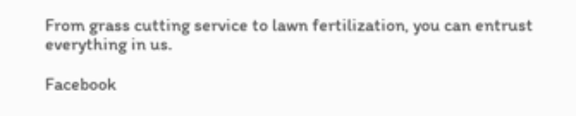From grass cutting service to lawn fertilization, you can entrust everything in us.

Facebook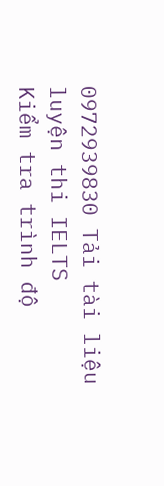0972939830 Tải tài liệu
luyện thi IELTS
Kiểm tra trình độ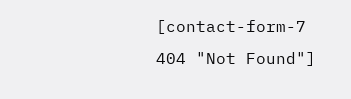[contact-form-7 404 "Not Found"]